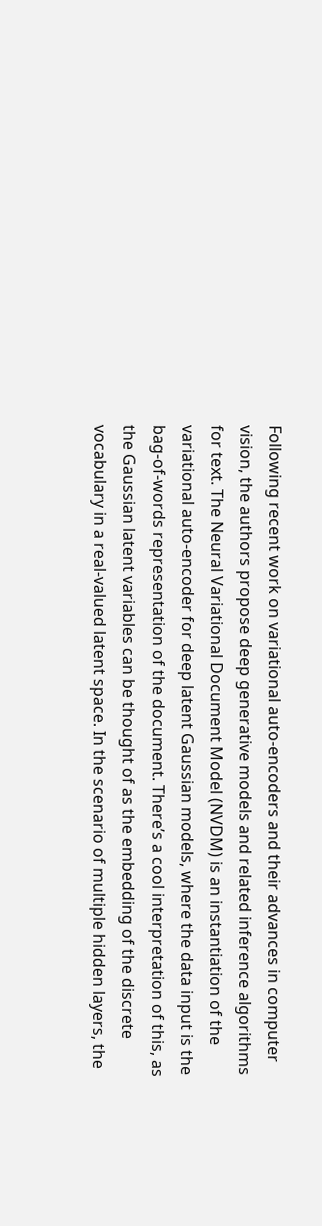Following recent work on variational auto-encoders and their advances in computer vision, the authors propose deep generative models and related inference algorithms for text. The Neural Variational Document Model (NVDM) is an instantiation of the variational auto-encoder for deep latent Gaussian models, where the data input is the bag-of-words representation of the document. There’s a cool interpretation of this, as the Gaussian latent variables can be thought of as the embedding of the discrete vocabulary in a real-valued latent space. In the scenario of multiple hidden layers, the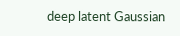deep latent Gaussian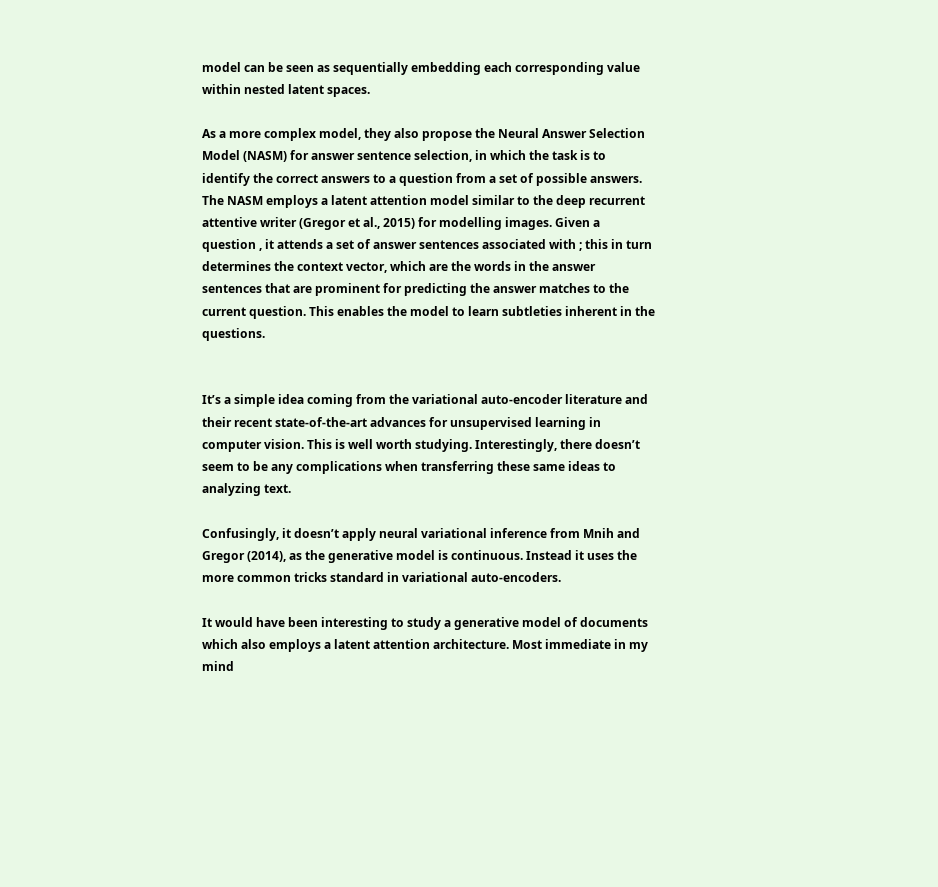model can be seen as sequentially embedding each corresponding value within nested latent spaces.

As a more complex model, they also propose the Neural Answer Selection Model (NASM) for answer sentence selection, in which the task is to identify the correct answers to a question from a set of possible answers. The NASM employs a latent attention model similar to the deep recurrent attentive writer (Gregor et al., 2015) for modelling images. Given a question , it attends a set of answer sentences associated with ; this in turn determines the context vector, which are the words in the answer sentences that are prominent for predicting the answer matches to the current question. This enables the model to learn subtleties inherent in the questions.


It’s a simple idea coming from the variational auto-encoder literature and their recent state-of-the-art advances for unsupervised learning in computer vision. This is well worth studying. Interestingly, there doesn’t seem to be any complications when transferring these same ideas to analyzing text.

Confusingly, it doesn’t apply neural variational inference from Mnih and Gregor (2014), as the generative model is continuous. Instead it uses the more common tricks standard in variational auto-encoders.

It would have been interesting to study a generative model of documents which also employs a latent attention architecture. Most immediate in my mind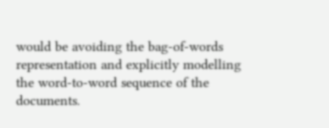would be avoiding the bag-of-words representation and explicitly modelling the word-to-word sequence of the documents.